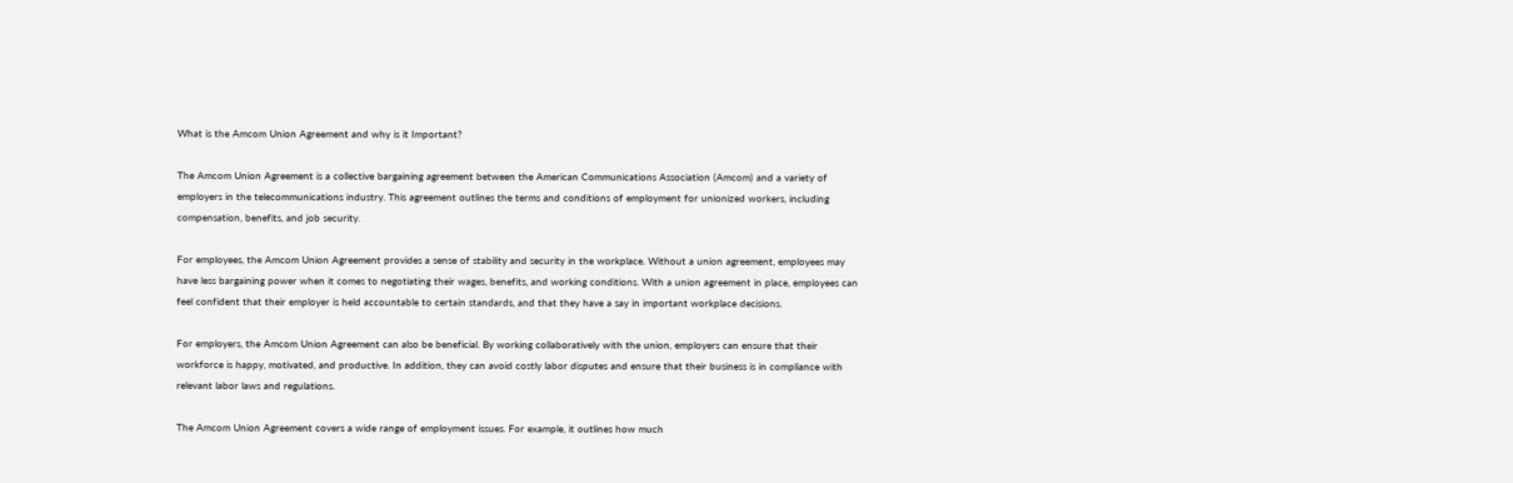What is the Amcom Union Agreement and why is it Important?

The Amcom Union Agreement is a collective bargaining agreement between the American Communications Association (Amcom) and a variety of employers in the telecommunications industry. This agreement outlines the terms and conditions of employment for unionized workers, including compensation, benefits, and job security.

For employees, the Amcom Union Agreement provides a sense of stability and security in the workplace. Without a union agreement, employees may have less bargaining power when it comes to negotiating their wages, benefits, and working conditions. With a union agreement in place, employees can feel confident that their employer is held accountable to certain standards, and that they have a say in important workplace decisions.

For employers, the Amcom Union Agreement can also be beneficial. By working collaboratively with the union, employers can ensure that their workforce is happy, motivated, and productive. In addition, they can avoid costly labor disputes and ensure that their business is in compliance with relevant labor laws and regulations.

The Amcom Union Agreement covers a wide range of employment issues. For example, it outlines how much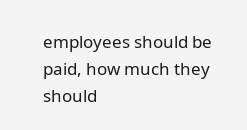employees should be paid, how much they should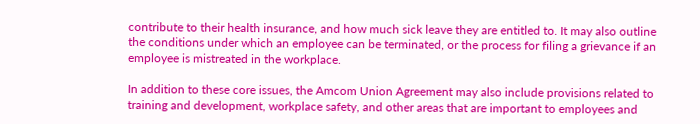contribute to their health insurance, and how much sick leave they are entitled to. It may also outline the conditions under which an employee can be terminated, or the process for filing a grievance if an employee is mistreated in the workplace.

In addition to these core issues, the Amcom Union Agreement may also include provisions related to training and development, workplace safety, and other areas that are important to employees and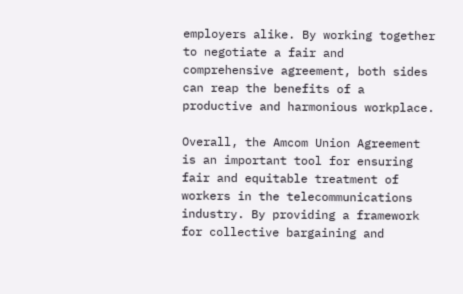employers alike. By working together to negotiate a fair and comprehensive agreement, both sides can reap the benefits of a productive and harmonious workplace.

Overall, the Amcom Union Agreement is an important tool for ensuring fair and equitable treatment of workers in the telecommunications industry. By providing a framework for collective bargaining and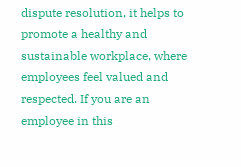dispute resolution, it helps to promote a healthy and sustainable workplace, where employees feel valued and respected. If you are an employee in this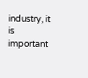industry, it is important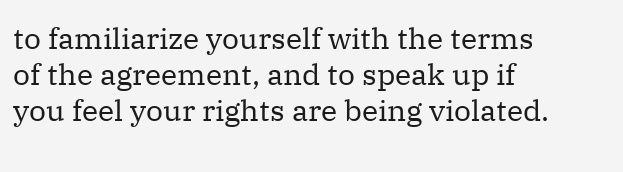to familiarize yourself with the terms of the agreement, and to speak up if you feel your rights are being violated.